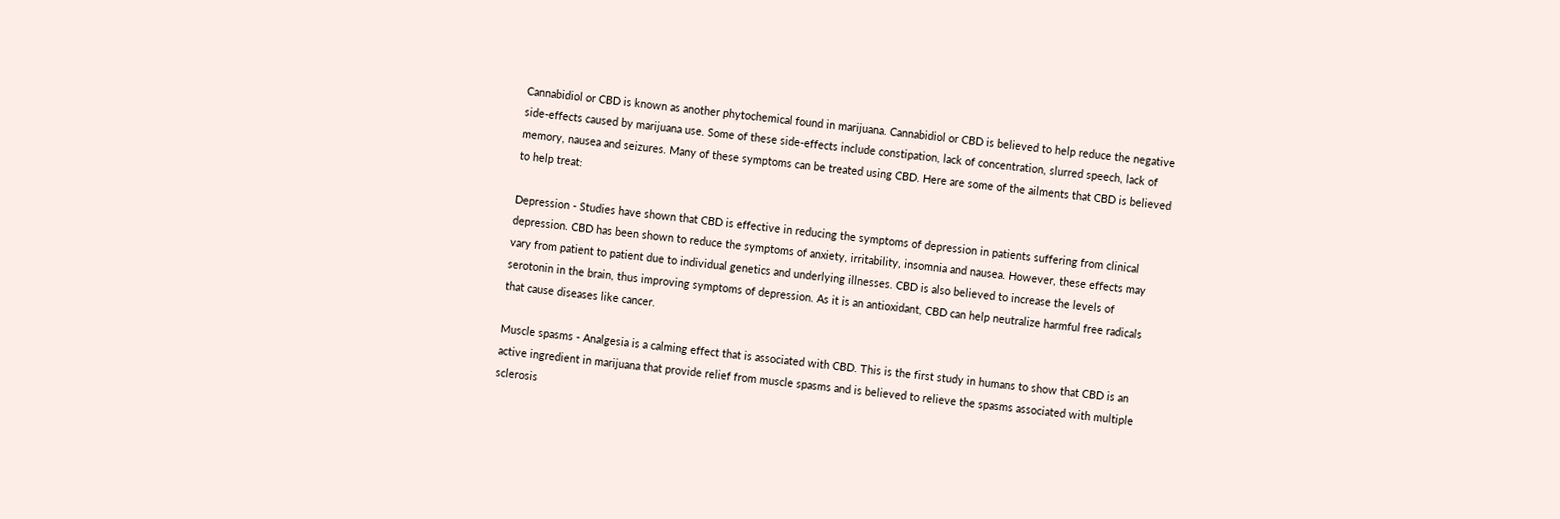Cannabidiol or CBD is known as another phytochemical found in marijuana. Cannabidiol or CBD is believed to help reduce the negative side-effects caused by marijuana use. Some of these side-effects include constipation, lack of concentration, slurred speech, lack of memory, nausea and seizures. Many of these symptoms can be treated using CBD. Here are some of the ailments that CBD is believed to help treat:

Depression - Studies have shown that CBD is effective in reducing the symptoms of depression in patients suffering from clinical depression. CBD has been shown to reduce the symptoms of anxiety, irritability, insomnia and nausea. However, these effects may vary from patient to patient due to individual genetics and underlying illnesses. CBD is also believed to increase the levels of serotonin in the brain, thus improving symptoms of depression. As it is an antioxidant, CBD can help neutralize harmful free radicals that cause diseases like cancer.

Muscle spasms - Analgesia is a calming effect that is associated with CBD. This is the first study in humans to show that CBD is an active ingredient in marijuana that provide relief from muscle spasms and is believed to relieve the spasms associated with multiple sclerosis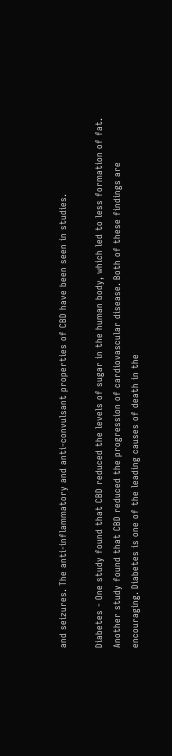and seizures. The anti-inflammatory and anti-convulsant properties of CBD have been seen in studies.

Diabetes - One study found that CBD reduced the levels of sugar in the human body, which led to less formation of fat. Another study found that CBD reduced the progression of cardiovascular disease. Both of these findings are encouraging. Diabetes is one of the leading causes of death in the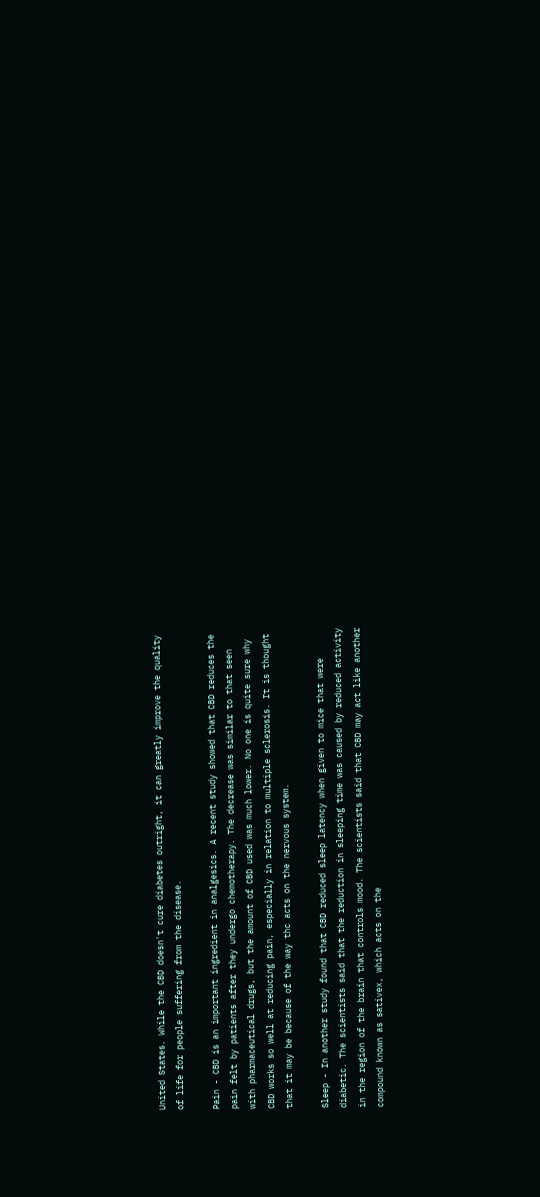United States. While the CBD doesn't cure diabetes outright, it can greatly improve the quality of life for people suffering from the disease.

Pain - CBD is an important ingredient in analgesics. A recent study showed that CBD reduces the pain felt by patients after they undergo chemotherapy. The decrease was similar to that seen with pharmaceutical drugs, but the amount of CBD used was much lower. No one is quite sure why CBD works so well at reducing pain, especially in relation to multiple sclerosis. It is thought that it may be because of the way thc acts on the nervous system.

Sleep - In another study found that CBD reduced sleep latency when given to mice that were diabetic. The scientists said that the reduction in sleeping time was caused by reduced activity in the region of the brain that controls mood. The scientists said that CBD may act like another compound known as sativex, which acts on the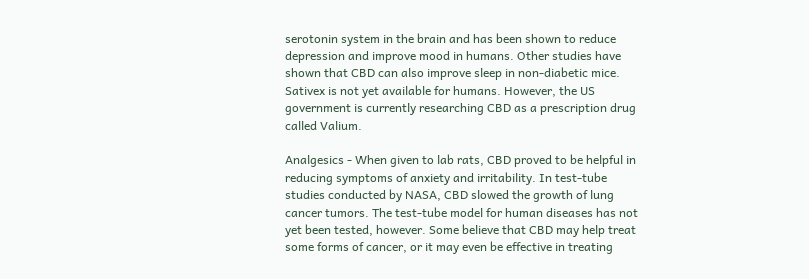serotonin system in the brain and has been shown to reduce depression and improve mood in humans. Other studies have shown that CBD can also improve sleep in non-diabetic mice. Sativex is not yet available for humans. However, the US government is currently researching CBD as a prescription drug called Valium.

Analgesics - When given to lab rats, CBD proved to be helpful in reducing symptoms of anxiety and irritability. In test-tube studies conducted by NASA, CBD slowed the growth of lung cancer tumors. The test-tube model for human diseases has not yet been tested, however. Some believe that CBD may help treat some forms of cancer, or it may even be effective in treating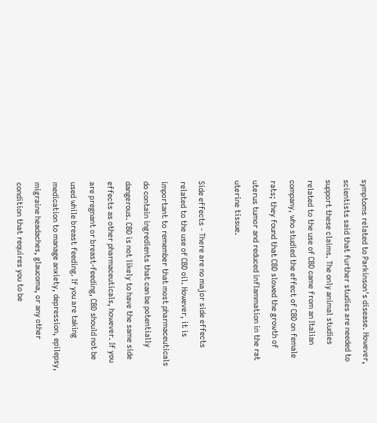symptoms related to Parkinson's disease. However, scientists said that further studies are needed to support these claims. The only animal studies related to the use of CBD came from an Italian company, who studied the effect of CBD on female rats; they found that CBD slowed the growth of uterus tumor and reduced inflammation in the rat uterine tissue.

Side effects - There are no major side effects related to the use of CBD oil. However, it is important to remember that most pharmaceuticals do contain ingredients that can be potentially dangerous. CBD is not likely to have the same side effects as other pharmaceuticals, however. If you are pregnant or breast-feeding, CBD should not be used while breast feeding. If you are taking medication to manage anxiety, depression, epilepsy, migraine headaches, glaucoma, or any other condition that requires you to be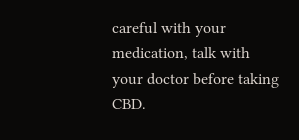careful with your medication, talk with your doctor before taking CBD.